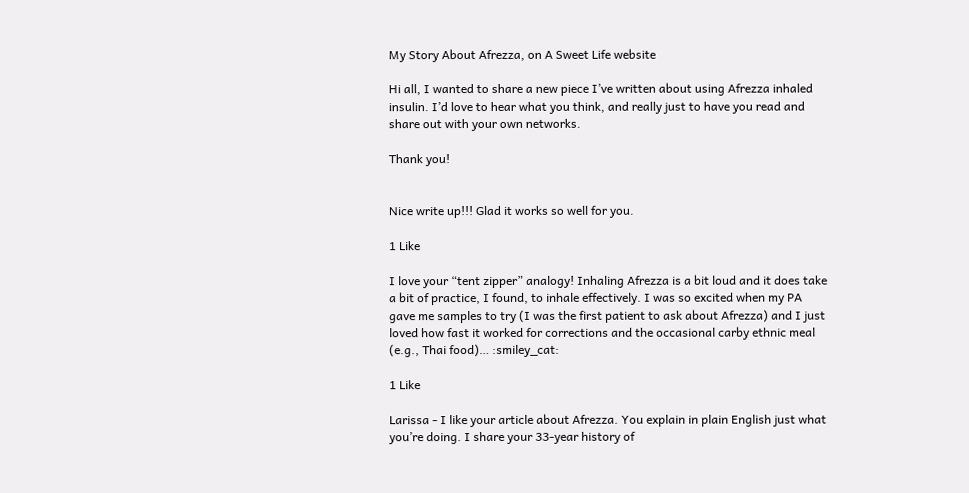My Story About Afrezza, on A Sweet Life website

Hi all, I wanted to share a new piece I’ve written about using Afrezza inhaled insulin. I’d love to hear what you think, and really just to have you read and share out with your own networks.

Thank you!


Nice write up!!! Glad it works so well for you.

1 Like

I love your “tent zipper” analogy! Inhaling Afrezza is a bit loud and it does take a bit of practice, I found, to inhale effectively. I was so excited when my PA gave me samples to try (I was the first patient to ask about Afrezza) and I just loved how fast it worked for corrections and the occasional carby ethnic meal (e.g., Thai food)… :smiley_cat:

1 Like

Larissa - I like your article about Afrezza. You explain in plain English just what you’re doing. I share your 33-year history of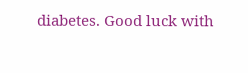diabetes. Good luck with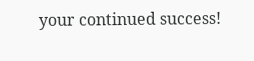your continued success!